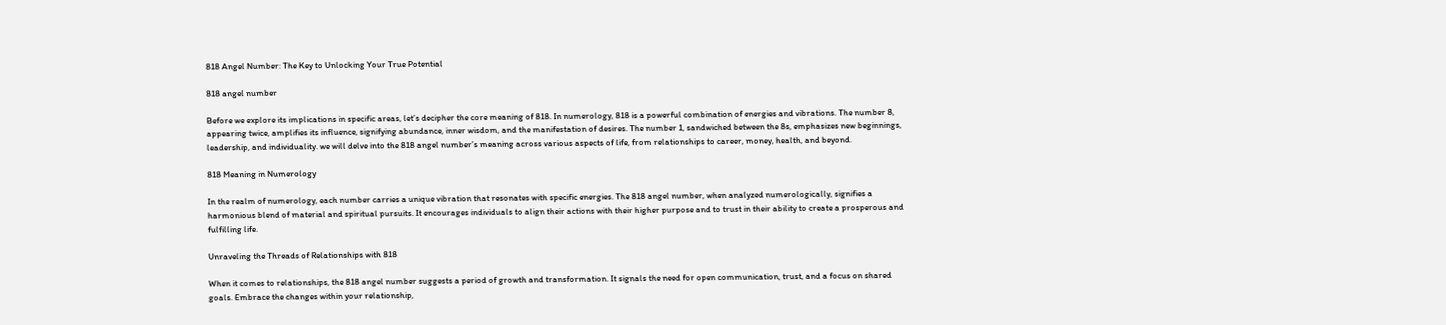818 Angel Number: The Key to Unlocking Your True Potential

818 angel number

Before we explore its implications in specific areas, let’s decipher the core meaning of 818. In numerology, 818 is a powerful combination of energies and vibrations. The number 8, appearing twice, amplifies its influence, signifying abundance, inner wisdom, and the manifestation of desires. The number 1, sandwiched between the 8s, emphasizes new beginnings, leadership, and individuality. we will delve into the 818 angel number’s meaning across various aspects of life, from relationships to career, money, health, and beyond.

818 Meaning in Numerology

In the realm of numerology, each number carries a unique vibration that resonates with specific energies. The 818 angel number, when analyzed numerologically, signifies a harmonious blend of material and spiritual pursuits. It encourages individuals to align their actions with their higher purpose and to trust in their ability to create a prosperous and fulfilling life.

Unraveling the Threads of Relationships with 818

When it comes to relationships, the 818 angel number suggests a period of growth and transformation. It signals the need for open communication, trust, and a focus on shared goals. Embrace the changes within your relationship,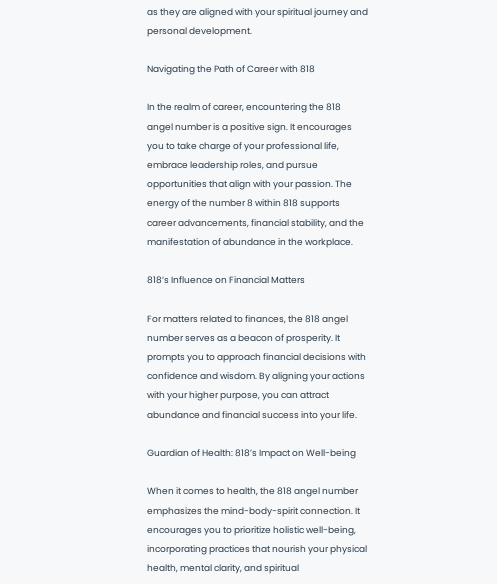as they are aligned with your spiritual journey and personal development.

Navigating the Path of Career with 818

In the realm of career, encountering the 818 angel number is a positive sign. It encourages you to take charge of your professional life, embrace leadership roles, and pursue opportunities that align with your passion. The energy of the number 8 within 818 supports career advancements, financial stability, and the manifestation of abundance in the workplace.

818’s Influence on Financial Matters

For matters related to finances, the 818 angel number serves as a beacon of prosperity. It prompts you to approach financial decisions with confidence and wisdom. By aligning your actions with your higher purpose, you can attract abundance and financial success into your life.

Guardian of Health: 818’s Impact on Well-being

When it comes to health, the 818 angel number emphasizes the mind-body-spirit connection. It encourages you to prioritize holistic well-being, incorporating practices that nourish your physical health, mental clarity, and spiritual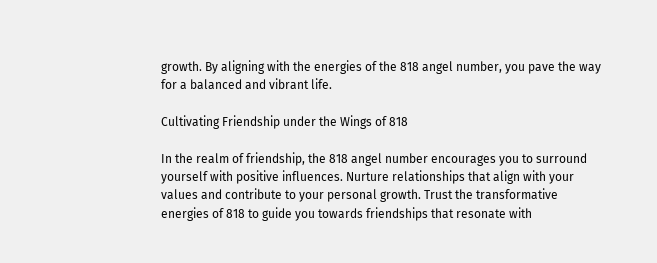growth. By aligning with the energies of the 818 angel number, you pave the way for a balanced and vibrant life.

Cultivating Friendship under the Wings of 818

In the realm of friendship, the 818 angel number encourages you to surround yourself with positive influences. Nurture relationships that align with your values and contribute to your personal growth. Trust the transformative energies of 818 to guide you towards friendships that resonate with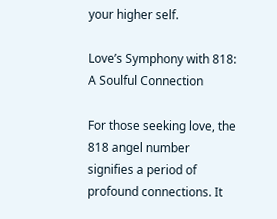your higher self.

Love’s Symphony with 818: A Soulful Connection

For those seeking love, the 818 angel number signifies a period of profound connections. It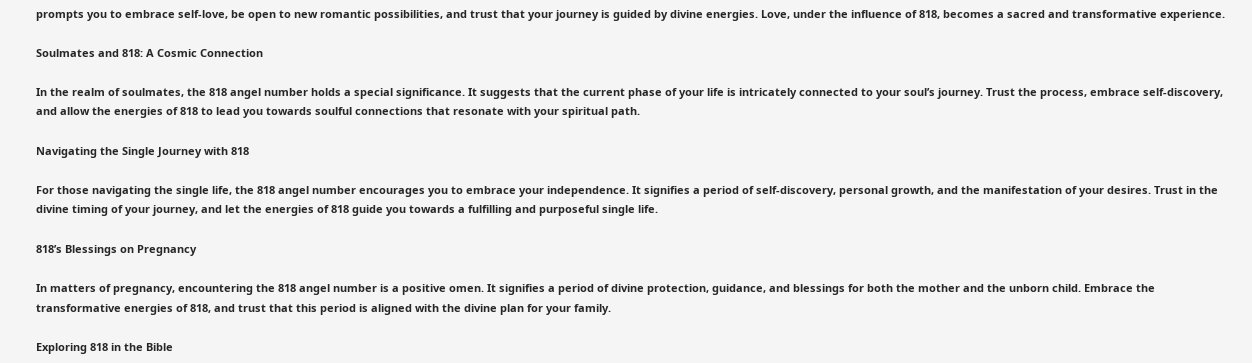prompts you to embrace self-love, be open to new romantic possibilities, and trust that your journey is guided by divine energies. Love, under the influence of 818, becomes a sacred and transformative experience.

Soulmates and 818: A Cosmic Connection

In the realm of soulmates, the 818 angel number holds a special significance. It suggests that the current phase of your life is intricately connected to your soul’s journey. Trust the process, embrace self-discovery, and allow the energies of 818 to lead you towards soulful connections that resonate with your spiritual path.

Navigating the Single Journey with 818

For those navigating the single life, the 818 angel number encourages you to embrace your independence. It signifies a period of self-discovery, personal growth, and the manifestation of your desires. Trust in the divine timing of your journey, and let the energies of 818 guide you towards a fulfilling and purposeful single life.

818’s Blessings on Pregnancy

In matters of pregnancy, encountering the 818 angel number is a positive omen. It signifies a period of divine protection, guidance, and blessings for both the mother and the unborn child. Embrace the transformative energies of 818, and trust that this period is aligned with the divine plan for your family.

Exploring 818 in the Bible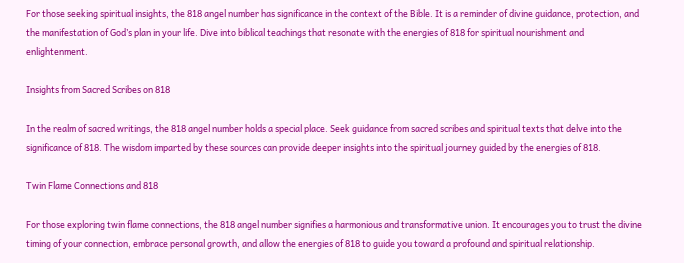For those seeking spiritual insights, the 818 angel number has significance in the context of the Bible. It is a reminder of divine guidance, protection, and the manifestation of God’s plan in your life. Dive into biblical teachings that resonate with the energies of 818 for spiritual nourishment and enlightenment.

Insights from Sacred Scribes on 818

In the realm of sacred writings, the 818 angel number holds a special place. Seek guidance from sacred scribes and spiritual texts that delve into the significance of 818. The wisdom imparted by these sources can provide deeper insights into the spiritual journey guided by the energies of 818.

Twin Flame Connections and 818

For those exploring twin flame connections, the 818 angel number signifies a harmonious and transformative union. It encourages you to trust the divine timing of your connection, embrace personal growth, and allow the energies of 818 to guide you toward a profound and spiritual relationship.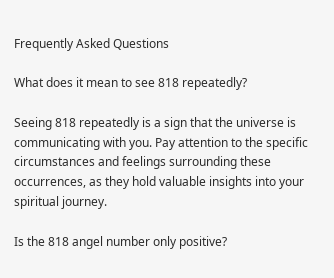Frequently Asked Questions

What does it mean to see 818 repeatedly?

Seeing 818 repeatedly is a sign that the universe is communicating with you. Pay attention to the specific circumstances and feelings surrounding these occurrences, as they hold valuable insights into your spiritual journey.

Is the 818 angel number only positive?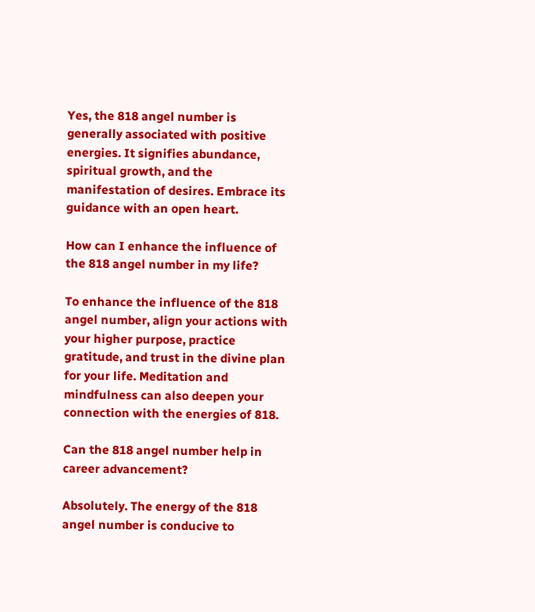Yes, the 818 angel number is generally associated with positive energies. It signifies abundance, spiritual growth, and the manifestation of desires. Embrace its guidance with an open heart.

How can I enhance the influence of the 818 angel number in my life?

To enhance the influence of the 818 angel number, align your actions with your higher purpose, practice gratitude, and trust in the divine plan for your life. Meditation and mindfulness can also deepen your connection with the energies of 818.

Can the 818 angel number help in career advancement?

Absolutely. The energy of the 818 angel number is conducive to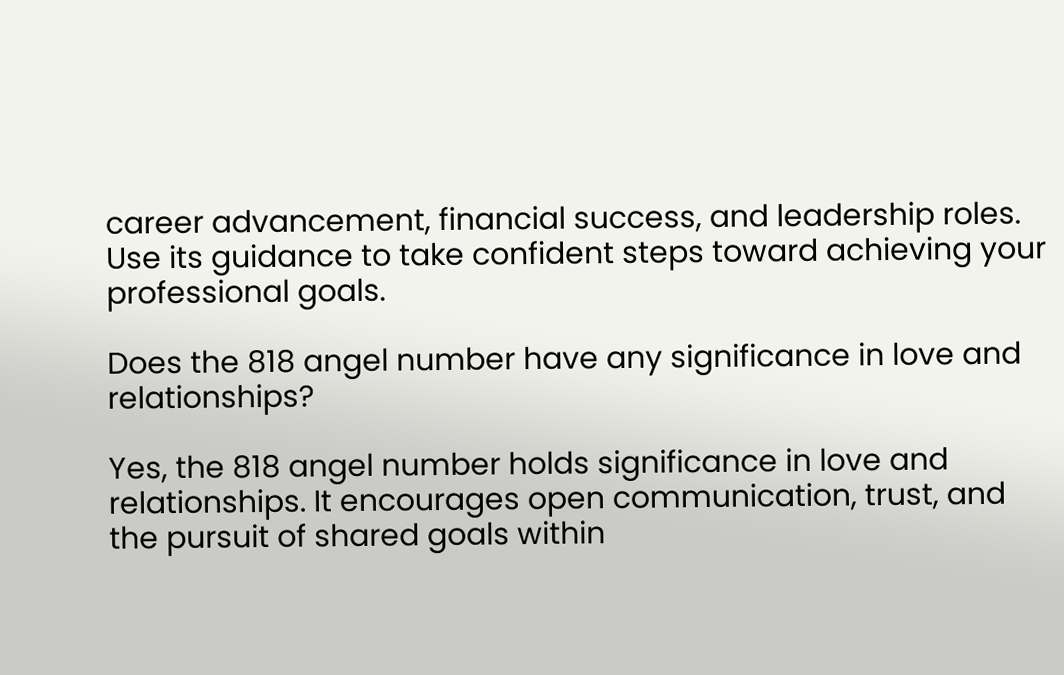career advancement, financial success, and leadership roles. Use its guidance to take confident steps toward achieving your professional goals.

Does the 818 angel number have any significance in love and relationships?

Yes, the 818 angel number holds significance in love and relationships. It encourages open communication, trust, and the pursuit of shared goals within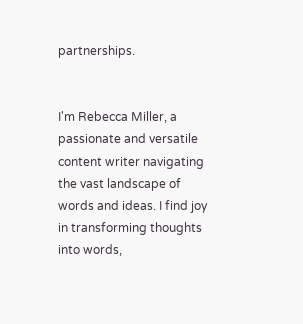partnerships.


I'm Rebecca Miller, a passionate and versatile content writer navigating the vast landscape of words and ideas. I find joy in transforming thoughts into words,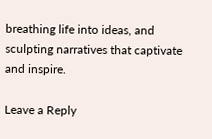breathing life into ideas, and sculpting narratives that captivate and inspire.

Leave a Reply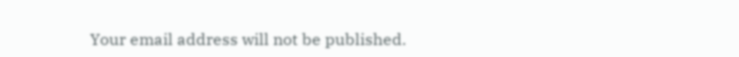Your email address will not be published.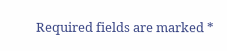Required fields are marked *